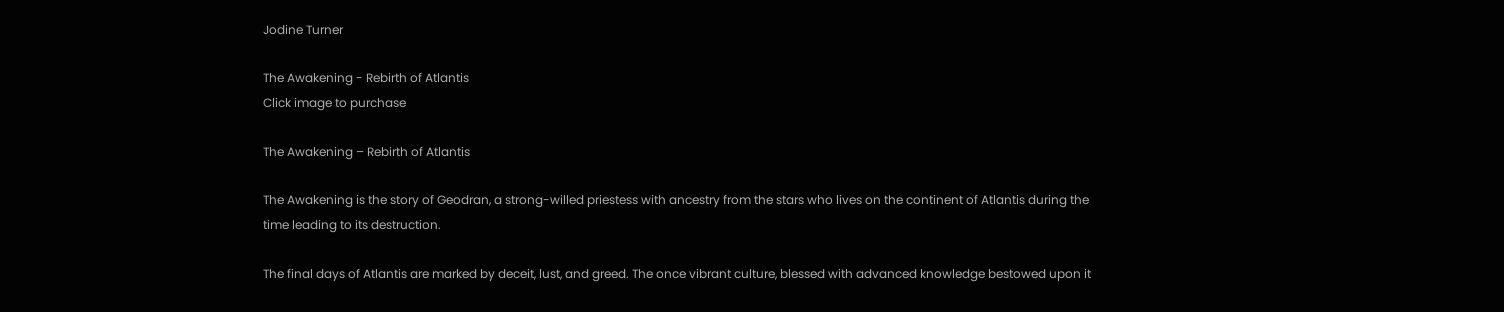Jodine Turner

The Awakening - Rebirth of Atlantis
Click image to purchase

The Awakening – Rebirth of Atlantis

The Awakening is the story of Geodran, a strong-willed priestess with ancestry from the stars who lives on the continent of Atlantis during the time leading to its destruction.

The final days of Atlantis are marked by deceit, lust, and greed. The once vibrant culture, blessed with advanced knowledge bestowed upon it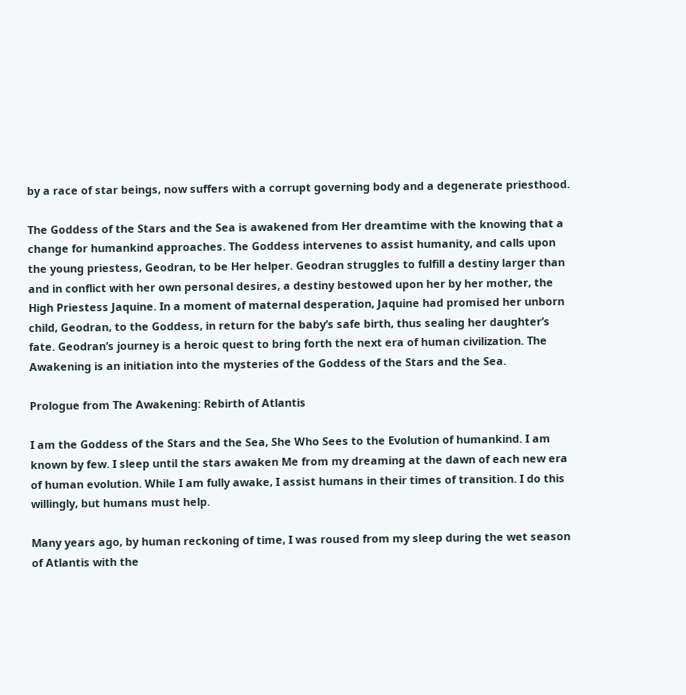by a race of star beings, now suffers with a corrupt governing body and a degenerate priesthood.

The Goddess of the Stars and the Sea is awakened from Her dreamtime with the knowing that a change for humankind approaches. The Goddess intervenes to assist humanity, and calls upon the young priestess, Geodran, to be Her helper. Geodran struggles to fulfill a destiny larger than and in conflict with her own personal desires, a destiny bestowed upon her by her mother, the High Priestess Jaquine. In a moment of maternal desperation, Jaquine had promised her unborn child, Geodran, to the Goddess, in return for the baby’s safe birth, thus sealing her daughter’s fate. Geodran’s journey is a heroic quest to bring forth the next era of human civilization. The Awakening is an initiation into the mysteries of the Goddess of the Stars and the Sea.

Prologue from The Awakening: Rebirth of Atlantis

I am the Goddess of the Stars and the Sea, She Who Sees to the Evolution of humankind. I am known by few. I sleep until the stars awaken Me from my dreaming at the dawn of each new era of human evolution. While I am fully awake, I assist humans in their times of transition. I do this willingly, but humans must help.

Many years ago, by human reckoning of time, I was roused from my sleep during the wet season of Atlantis with the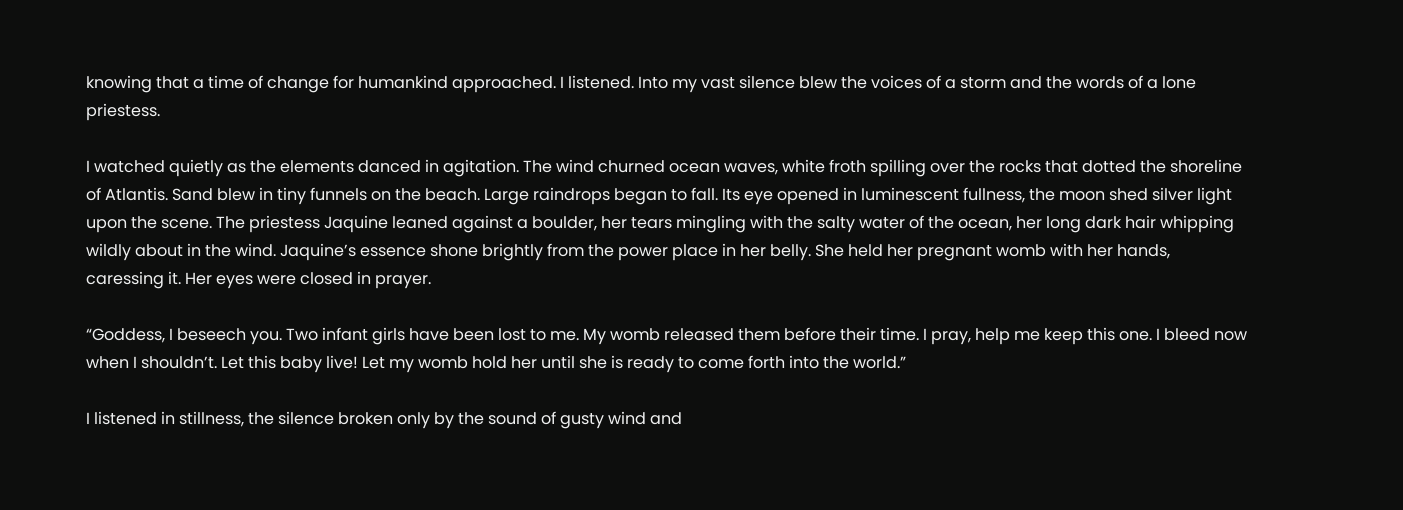knowing that a time of change for humankind approached. I listened. Into my vast silence blew the voices of a storm and the words of a lone priestess.

I watched quietly as the elements danced in agitation. The wind churned ocean waves, white froth spilling over the rocks that dotted the shoreline of Atlantis. Sand blew in tiny funnels on the beach. Large raindrops began to fall. Its eye opened in luminescent fullness, the moon shed silver light upon the scene. The priestess Jaquine leaned against a boulder, her tears mingling with the salty water of the ocean, her long dark hair whipping wildly about in the wind. Jaquine’s essence shone brightly from the power place in her belly. She held her pregnant womb with her hands, caressing it. Her eyes were closed in prayer.

“Goddess, I beseech you. Two infant girls have been lost to me. My womb released them before their time. I pray, help me keep this one. I bleed now when I shouldn’t. Let this baby live! Let my womb hold her until she is ready to come forth into the world.”

I listened in stillness, the silence broken only by the sound of gusty wind and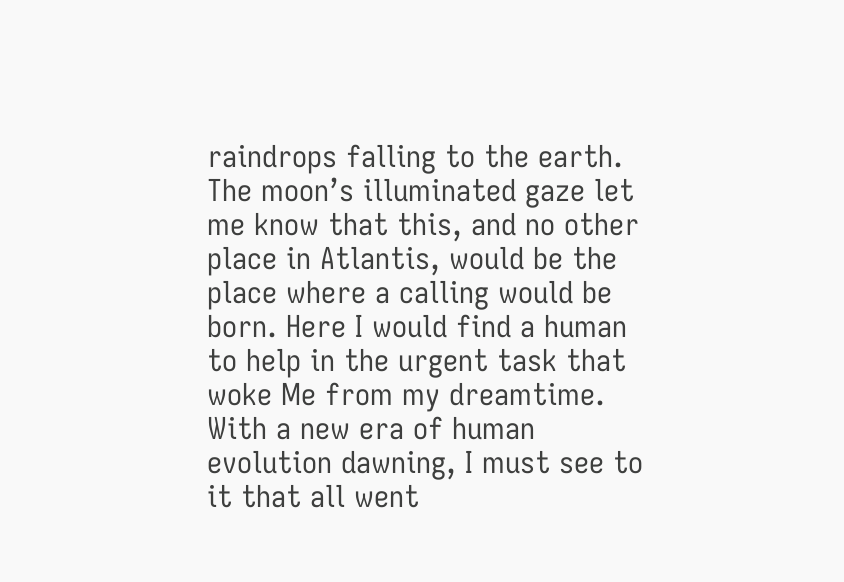raindrops falling to the earth. The moon’s illuminated gaze let me know that this, and no other place in Atlantis, would be the place where a calling would be born. Here I would find a human to help in the urgent task that woke Me from my dreamtime. With a new era of human evolution dawning, I must see to it that all went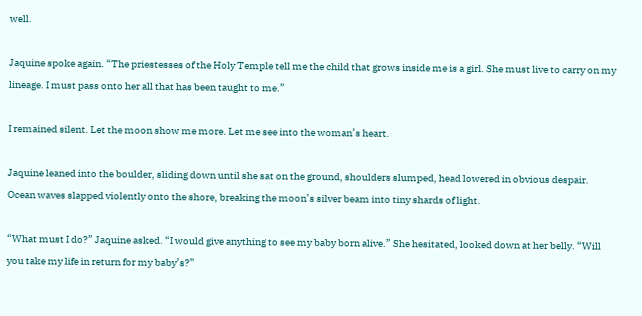well.

Jaquine spoke again. “The priestesses of the Holy Temple tell me the child that grows inside me is a girl. She must live to carry on my lineage. I must pass onto her all that has been taught to me.”

I remained silent. Let the moon show me more. Let me see into the woman’s heart.

Jaquine leaned into the boulder, sliding down until she sat on the ground, shoulders slumped, head lowered in obvious despair. Ocean waves slapped violently onto the shore, breaking the moon’s silver beam into tiny shards of light.

“What must I do?” Jaquine asked. “I would give anything to see my baby born alive.” She hesitated, looked down at her belly. “Will you take my life in return for my baby’s?”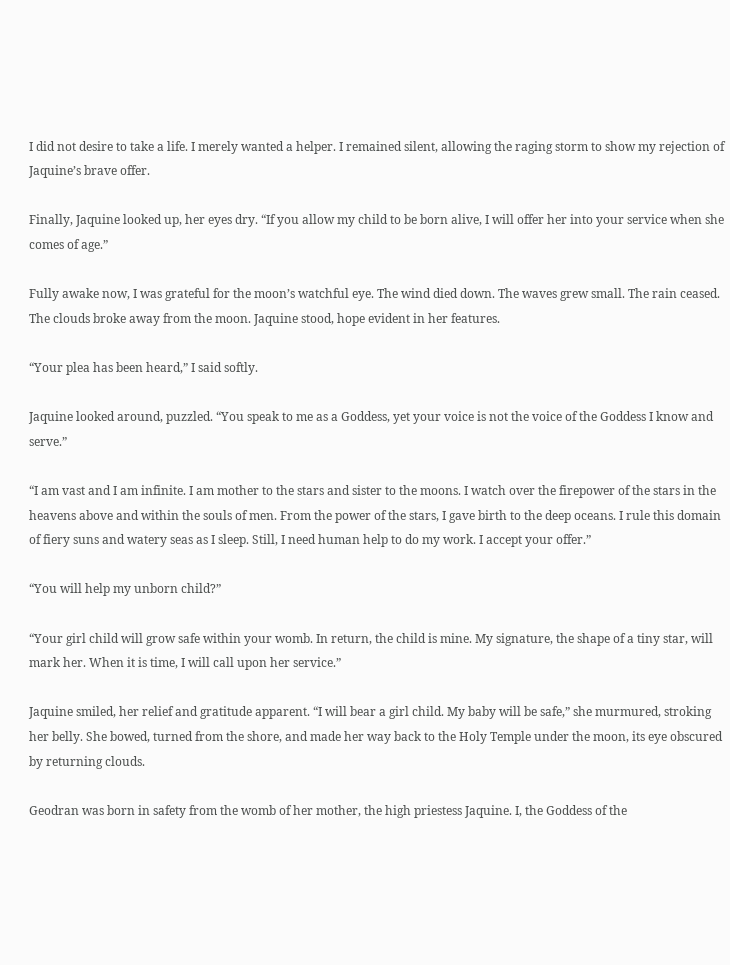I did not desire to take a life. I merely wanted a helper. I remained silent, allowing the raging storm to show my rejection of Jaquine’s brave offer.

Finally, Jaquine looked up, her eyes dry. “If you allow my child to be born alive, I will offer her into your service when she comes of age.”

Fully awake now, I was grateful for the moon’s watchful eye. The wind died down. The waves grew small. The rain ceased. The clouds broke away from the moon. Jaquine stood, hope evident in her features.

“Your plea has been heard,” I said softly.

Jaquine looked around, puzzled. “You speak to me as a Goddess, yet your voice is not the voice of the Goddess I know and serve.”

“I am vast and I am infinite. I am mother to the stars and sister to the moons. I watch over the firepower of the stars in the heavens above and within the souls of men. From the power of the stars, I gave birth to the deep oceans. I rule this domain of fiery suns and watery seas as I sleep. Still, I need human help to do my work. I accept your offer.”

“You will help my unborn child?”

“Your girl child will grow safe within your womb. In return, the child is mine. My signature, the shape of a tiny star, will mark her. When it is time, I will call upon her service.”

Jaquine smiled, her relief and gratitude apparent. “I will bear a girl child. My baby will be safe,” she murmured, stroking her belly. She bowed, turned from the shore, and made her way back to the Holy Temple under the moon, its eye obscured by returning clouds.

Geodran was born in safety from the womb of her mother, the high priestess Jaquine. I, the Goddess of the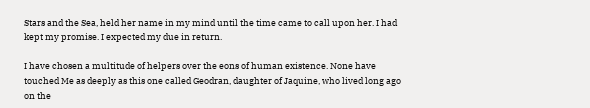Stars and the Sea, held her name in my mind until the time came to call upon her. I had kept my promise. I expected my due in return.

I have chosen a multitude of helpers over the eons of human existence. None have touched Me as deeply as this one called Geodran, daughter of Jaquine, who lived long ago on the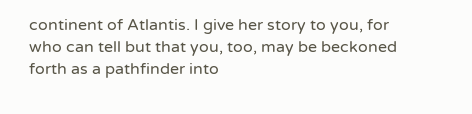continent of Atlantis. I give her story to you, for who can tell but that you, too, may be beckoned forth as a pathfinder into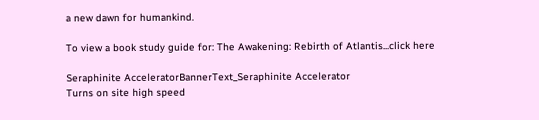a new dawn for humankind.

To view a book study guide for: The Awakening: Rebirth of Atlantis...click here

Seraphinite AcceleratorBannerText_Seraphinite Accelerator
Turns on site high speed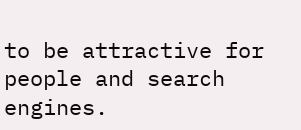to be attractive for people and search engines.